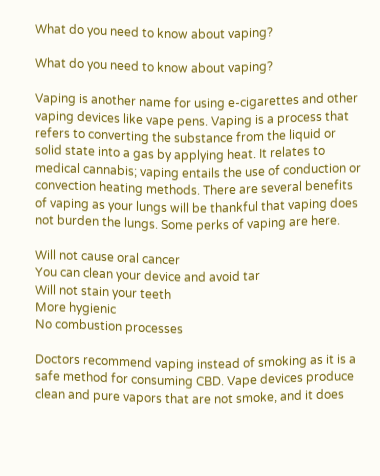What do you need to know about vaping?

What do you need to know about vaping?

Vaping is another name for using e-cigarettes and other vaping devices like vape pens. Vaping is a process that refers to converting the substance from the liquid or solid state into a gas by applying heat. It relates to medical cannabis; vaping entails the use of conduction or convection heating methods. There are several benefits of vaping as your lungs will be thankful that vaping does not burden the lungs. Some perks of vaping are here.

Will not cause oral cancer
You can clean your device and avoid tar
Will not stain your teeth
More hygienic
No combustion processes

Doctors recommend vaping instead of smoking as it is a safe method for consuming CBD. Vape devices produce clean and pure vapors that are not smoke, and it does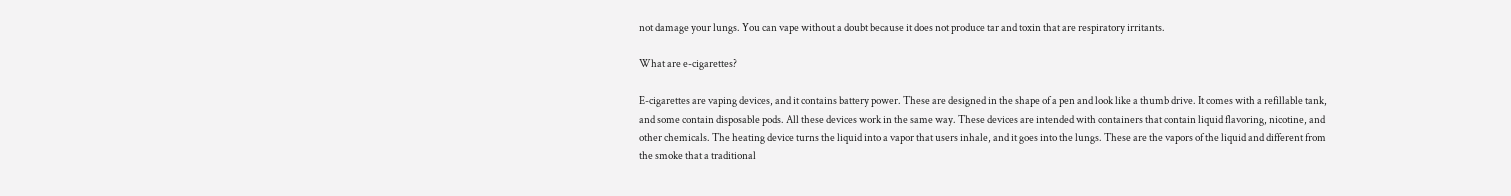not damage your lungs. You can vape without a doubt because it does not produce tar and toxin that are respiratory irritants.

What are e-cigarettes?

E-cigarettes are vaping devices, and it contains battery power. These are designed in the shape of a pen and look like a thumb drive. It comes with a refillable tank, and some contain disposable pods. All these devices work in the same way. These devices are intended with containers that contain liquid flavoring, nicotine, and other chemicals. The heating device turns the liquid into a vapor that users inhale, and it goes into the lungs. These are the vapors of the liquid and different from the smoke that a traditional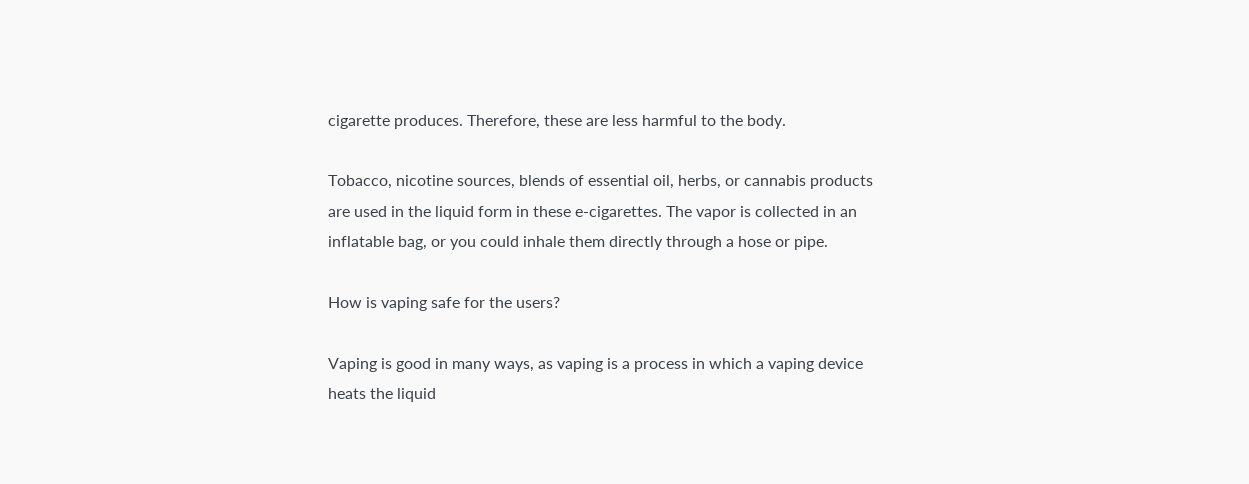cigarette produces. Therefore, these are less harmful to the body.

Tobacco, nicotine sources, blends of essential oil, herbs, or cannabis products are used in the liquid form in these e-cigarettes. The vapor is collected in an inflatable bag, or you could inhale them directly through a hose or pipe.

How is vaping safe for the users?

Vaping is good in many ways, as vaping is a process in which a vaping device heats the liquid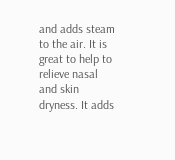and adds steam to the air. It is great to help to relieve nasal and skin dryness. It adds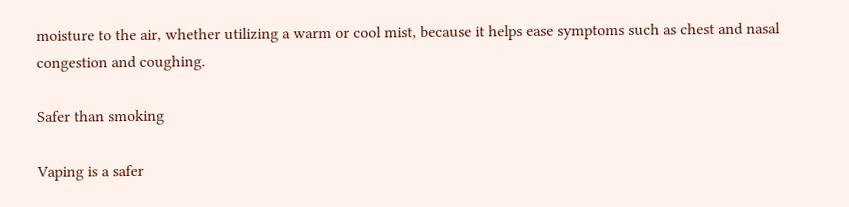moisture to the air, whether utilizing a warm or cool mist, because it helps ease symptoms such as chest and nasal congestion and coughing.

Safer than smoking

Vaping is a safer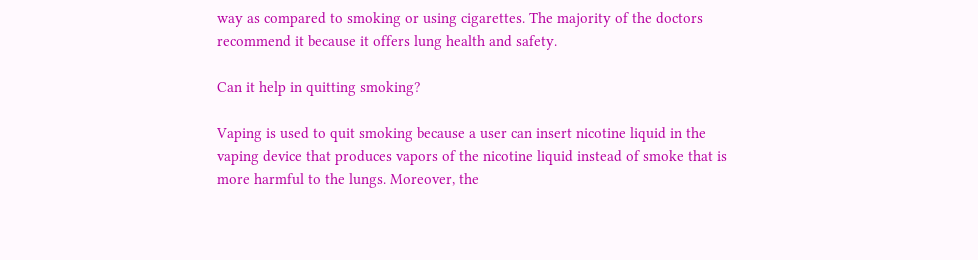way as compared to smoking or using cigarettes. The majority of the doctors recommend it because it offers lung health and safety.

Can it help in quitting smoking?

Vaping is used to quit smoking because a user can insert nicotine liquid in the vaping device that produces vapors of the nicotine liquid instead of smoke that is more harmful to the lungs. Moreover, the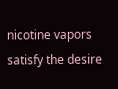nicotine vapors satisfy the desire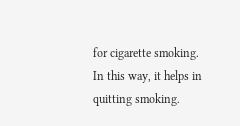for cigarette smoking. In this way, it helps in quitting smoking.